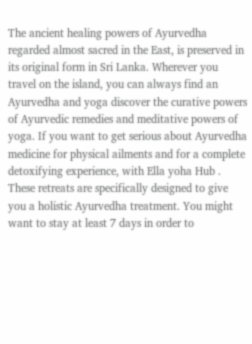The ancient healing powers of Ayurvedha regarded almost sacred in the East, is preserved in its original form in Sri Lanka. Wherever you travel on the island, you can always find an Ayurvedha and yoga discover the curative powers of Ayurvedic remedies and meditative powers of yoga. If you want to get serious about Ayurvedha medicine for physical ailments and for a complete detoxifying experience, with Ella yoha Hub . These retreats are specifically designed to give you a holistic Ayurvedha treatment. You might want to stay at least 7 days in order to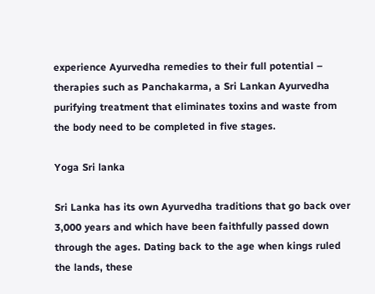experience Ayurvedha remedies to their full potential – therapies such as Panchakarma, a Sri Lankan Ayurvedha purifying treatment that eliminates toxins and waste from the body need to be completed in five stages.

Yoga Sri lanka

Sri Lanka has its own Ayurvedha traditions that go back over 3,000 years and which have been faithfully passed down through the ages. Dating back to the age when kings ruled the lands, these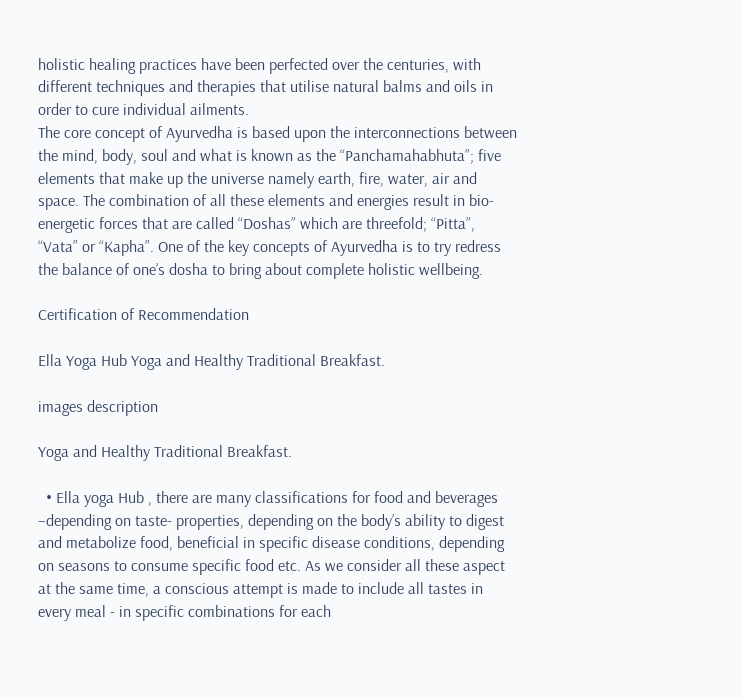holistic healing practices have been perfected over the centuries, with different techniques and therapies that utilise natural balms and oils in order to cure individual ailments.
The core concept of Ayurvedha is based upon the interconnections between the mind, body, soul and what is known as the “Panchamahabhuta”; five elements that make up the universe namely earth, fire, water, air and space. The combination of all these elements and energies result in bio-energetic forces that are called “Doshas” which are threefold; “Pitta”, “Vata” or “Kapha”. One of the key concepts of Ayurvedha is to try redress the balance of one’s dosha to bring about complete holistic wellbeing.

Certification of Recommendation

Ella Yoga Hub Yoga and Healthy Traditional Breakfast.

images description

Yoga and Healthy Traditional Breakfast.

  • Ella yoga Hub , there are many classifications for food and beverages –depending on taste- properties, depending on the body’s ability to digest and metabolize food, beneficial in specific disease conditions, depending on seasons to consume specific food etc. As we consider all these aspect at the same time, a conscious attempt is made to include all tastes in every meal - in specific combinations for each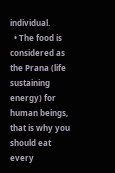individual.
  • The food is considered as the Prana (life sustaining energy) for human beings, that is why you should eat every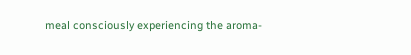meal consciously experiencing the aroma-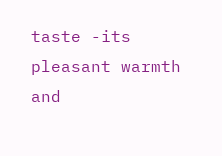taste -its pleasant warmth and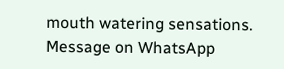mouth watering sensations.
Message on WhatsApp